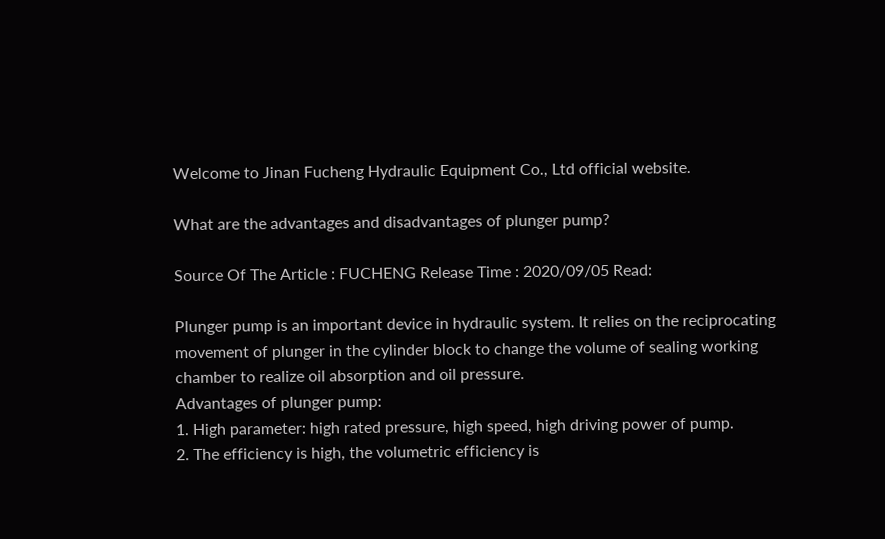Welcome to Jinan Fucheng Hydraulic Equipment Co., Ltd official website.

What are the advantages and disadvantages of plunger pump?

Source Of The Article : FUCHENG Release Time : 2020/09/05 Read:

Plunger pump is an important device in hydraulic system. It relies on the reciprocating movement of plunger in the cylinder block to change the volume of sealing working chamber to realize oil absorption and oil pressure.
Advantages of plunger pump:
1. High parameter: high rated pressure, high speed, high driving power of pump.
2. The efficiency is high, the volumetric efficiency is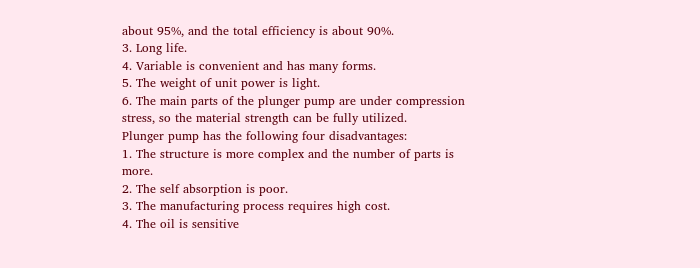about 95%, and the total efficiency is about 90%.
3. Long life.
4. Variable is convenient and has many forms.
5. The weight of unit power is light.
6. The main parts of the plunger pump are under compression stress, so the material strength can be fully utilized.
Plunger pump has the following four disadvantages:
1. The structure is more complex and the number of parts is more.
2. The self absorption is poor.
3. The manufacturing process requires high cost.
4. The oil is sensitive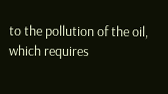to the pollution of the oil, which requires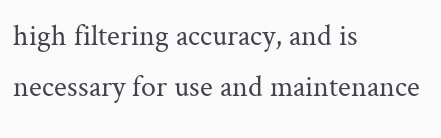high filtering accuracy, and is necessary for use and maintenance